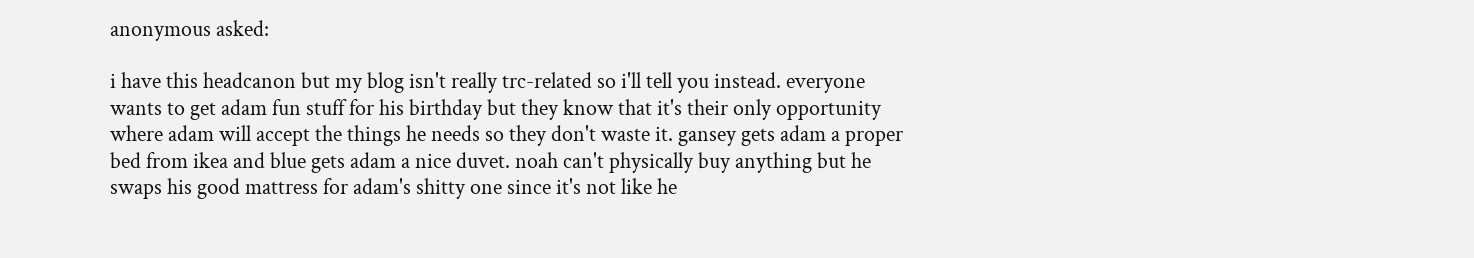anonymous asked:

i have this headcanon but my blog isn't really trc-related so i'll tell you instead. everyone wants to get adam fun stuff for his birthday but they know that it's their only opportunity where adam will accept the things he needs so they don't waste it. gansey gets adam a proper bed from ikea and blue gets adam a nice duvet. noah can't physically buy anything but he swaps his good mattress for adam's shitty one since it's not like he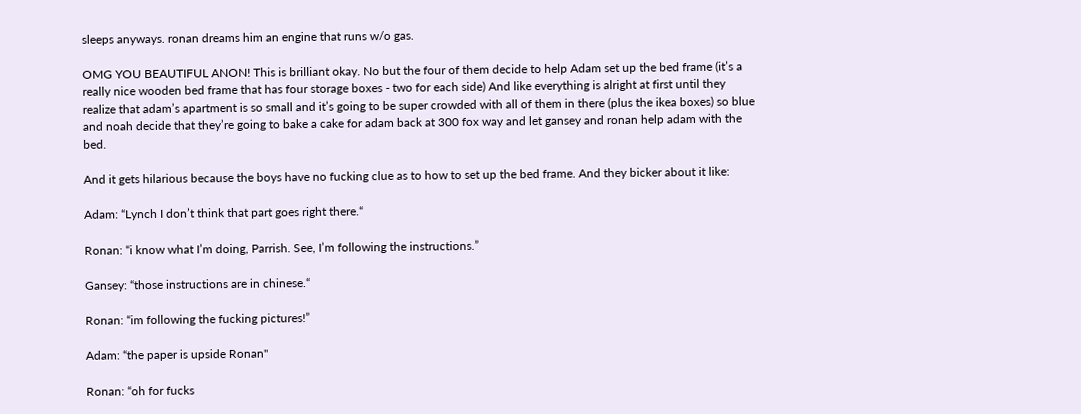sleeps anyways. ronan dreams him an engine that runs w/o gas.

OMG YOU BEAUTIFUL ANON! This is brilliant okay. No but the four of them decide to help Adam set up the bed frame (it’s a really nice wooden bed frame that has four storage boxes - two for each side) And like everything is alright at first until they realize that adam’s apartment is so small and it’s going to be super crowded with all of them in there (plus the ikea boxes) so blue and noah decide that they’re going to bake a cake for adam back at 300 fox way and let gansey and ronan help adam with the bed.

And it gets hilarious because the boys have no fucking clue as to how to set up the bed frame. And they bicker about it like:

Adam: “Lynch I don’t think that part goes right there.“

Ronan: “i know what I’m doing, Parrish. See, I’m following the instructions.”

Gansey: “those instructions are in chinese.“

Ronan: “im following the fucking pictures!”

Adam: “the paper is upside Ronan"

Ronan: “oh for fucks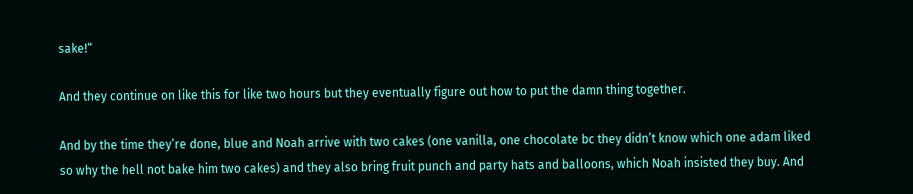sake!“

And they continue on like this for like two hours but they eventually figure out how to put the damn thing together.

And by the time they’re done, blue and Noah arrive with two cakes (one vanilla, one chocolate bc they didn’t know which one adam liked so why the hell not bake him two cakes) and they also bring fruit punch and party hats and balloons, which Noah insisted they buy. And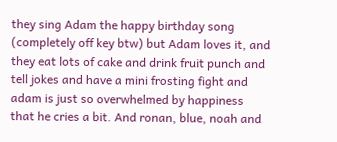they sing Adam the happy birthday song (completely off key btw) but Adam loves it, and they eat lots of cake and drink fruit punch and tell jokes and have a mini frosting fight and adam is just so overwhelmed by happiness that he cries a bit. And ronan, blue, noah and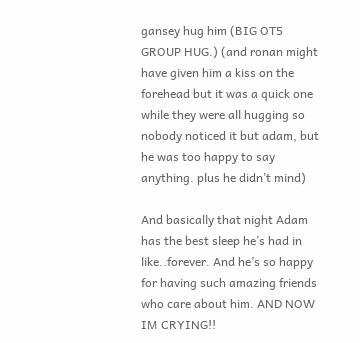gansey hug him (BIG OT5 GROUP HUG.) (and ronan might have given him a kiss on the forehead but it was a quick one while they were all hugging so nobody noticed it but adam, but he was too happy to say anything. plus he didn’t mind)

And basically that night Adam has the best sleep he’s had in like..forever. And he’s so happy for having such amazing friends who care about him. AND NOW IM CRYING!!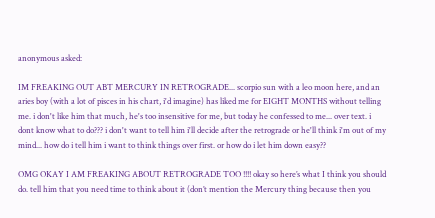anonymous asked:

IM FREAKING OUT ABT MERCURY IN RETROGRADE... scorpio sun with a leo moon here, and an aries boy (with a lot of pisces in his chart, i'd imagine) has liked me for EIGHT MONTHS without telling me. i don't like him that much, he's too insensitive for me, but today he confessed to me... over text. i dont know what to do??? i don't want to tell him i'll decide after the retrograde or he'll think i'm out of my mind... how do i tell him i want to think things over first. or how do i let him down easy??

OMG OKAY I AM FREAKING ABOUT RETROGRADE TOO !!!! okay so here’s what I think you should do. tell him that you need time to think about it (don’t mention the Mercury thing because then you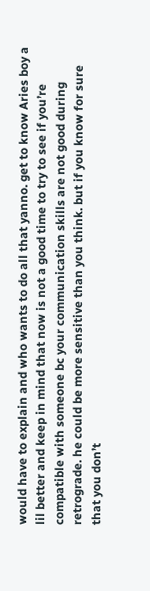would have to explain and who wants to do all that yanno. get to know Aries boy a lil better and keep in mind that now is not a good time to try to see if you’re compatible with someone bc your communication skills are not good during retrograde. he could be more sensitive than you think. but if you know for sure that you don’t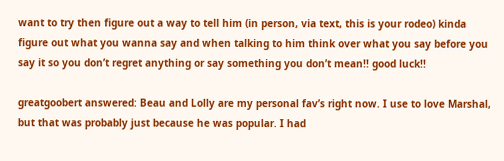want to try then figure out a way to tell him (in person, via text, this is your rodeo) kinda figure out what you wanna say and when talking to him think over what you say before you say it so you don’t regret anything or say something you don’t mean!! good luck!!

greatgoobert answered: Beau and Lolly are my personal fav’s right now. I use to love Marshal, but that was probably just because he was popular. I had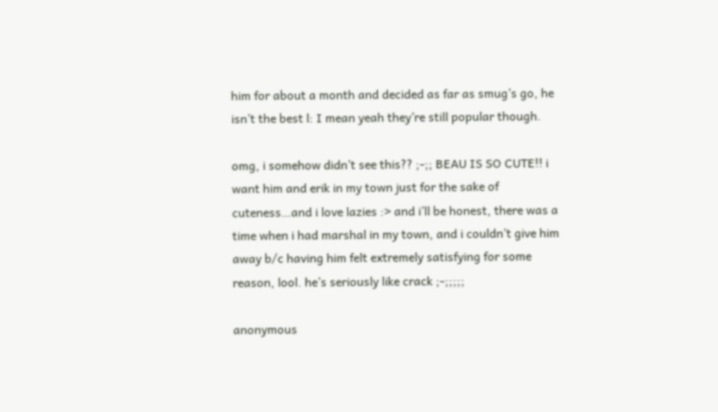him for about a month and decided as far as smug’s go, he isn’t the best l: I mean yeah they’re still popular though.

omg, i somehow didn’t see this?? ;-;; BEAU IS SO CUTE!! i want him and erik in my town just for the sake of cuteness…and i love lazies :> and i’ll be honest, there was a time when i had marshal in my town, and i couldn’t give him away b/c having him felt extremely satisfying for some reason, lool. he’s seriously like crack ;-;;;;;

anonymous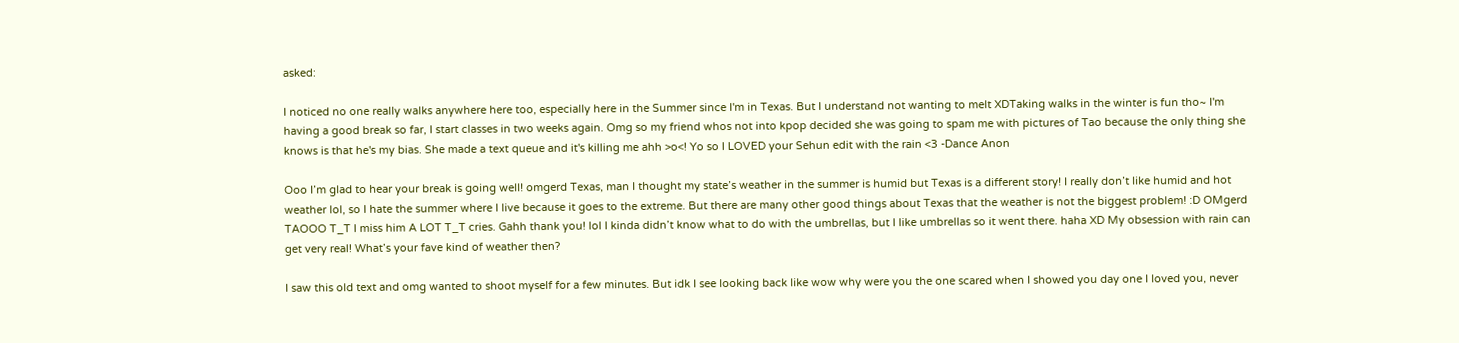asked:

I noticed no one really walks anywhere here too, especially here in the Summer since I'm in Texas. But I understand not wanting to melt XDTaking walks in the winter is fun tho~ I'm having a good break so far, I start classes in two weeks again. Omg so my friend whos not into kpop decided she was going to spam me with pictures of Tao because the only thing she knows is that he's my bias. She made a text queue and it's killing me ahh >o<! Yo so I LOVED your Sehun edit with the rain <3 -Dance Anon

Ooo I’m glad to hear your break is going well! omgerd Texas, man I thought my state’s weather in the summer is humid but Texas is a different story! I really don’t like humid and hot weather lol, so I hate the summer where I live because it goes to the extreme. But there are many other good things about Texas that the weather is not the biggest problem! :D OMgerd TAOOO T_T I miss him A LOT T_T cries. Gahh thank you! lol I kinda didn’t know what to do with the umbrellas, but I like umbrellas so it went there. haha XD My obsession with rain can get very real! What’s your fave kind of weather then?

I saw this old text and omg wanted to shoot myself for a few minutes. But idk I see looking back like wow why were you the one scared when I showed you day one I loved you, never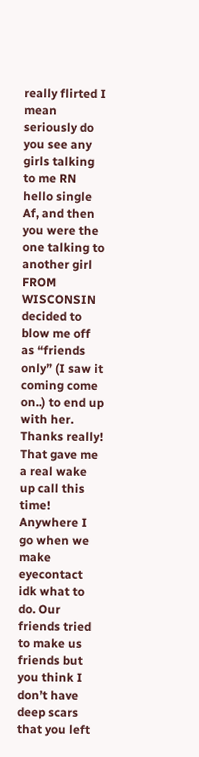really flirted I mean seriously do you see any girls talking to me RN hello single Af, and then you were the one talking to another girl FROM WISCONSIN decided to blow me off as “friends only” (I saw it coming come on..) to end up with her. Thanks really! That gave me a real wake up call this time! Anywhere I go when we make eyecontact idk what to do. Our friends tried to make us friends but you think I don’t have deep scars that you left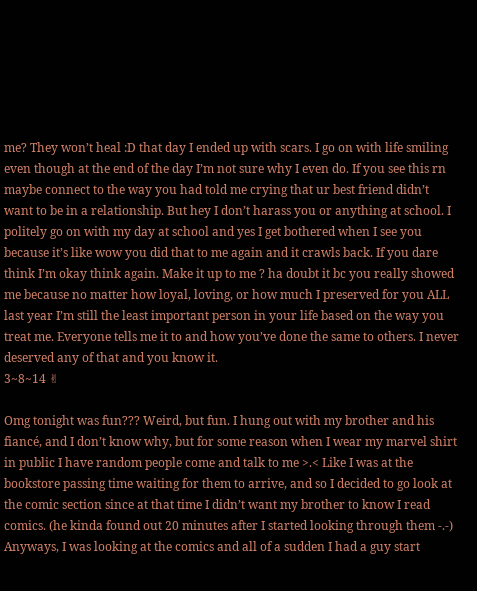me? They won’t heal :D that day I ended up with scars. I go on with life smiling even though at the end of the day I’m not sure why I even do. If you see this rn maybe connect to the way you had told me crying that ur best friend didn’t want to be in a relationship. But hey I don’t harass you or anything at school. I politely go on with my day at school and yes I get bothered when I see you because it’s like wow you did that to me again and it crawls back. If you dare think I’m okay think again. Make it up to me ? ha doubt it bc you really showed me because no matter how loyal, loving, or how much I preserved for you ALL last year I’m still the least important person in your life based on the way you treat me. Everyone tells me it to and how you’ve done the same to others. I never deserved any of that and you know it.
3~8~14 ✌

Omg tonight was fun??? Weird, but fun. I hung out with my brother and his fiancé, and I don’t know why, but for some reason when I wear my marvel shirt in public I have random people come and talk to me >.< Like I was at the bookstore passing time waiting for them to arrive, and so I decided to go look at the comic section since at that time I didn’t want my brother to know I read comics. (he kinda found out 20 minutes after I started looking through them -.-) Anyways, I was looking at the comics and all of a sudden I had a guy start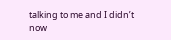talking to me and I didn’t now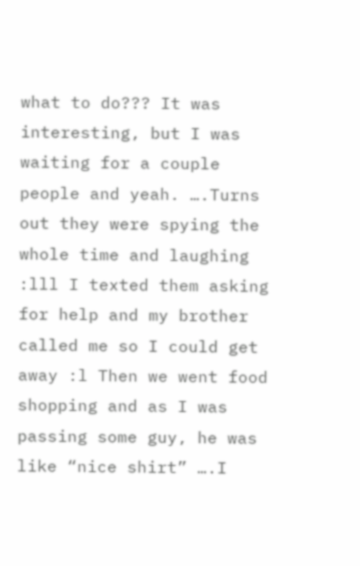what to do??? It was interesting, but I was waiting for a couple people and yeah. ….Turns out they were spying the whole time and laughing :lll I texted them asking for help and my brother called me so I could get away :l Then we went food shopping and as I was passing some guy, he was like “nice shirt” ….I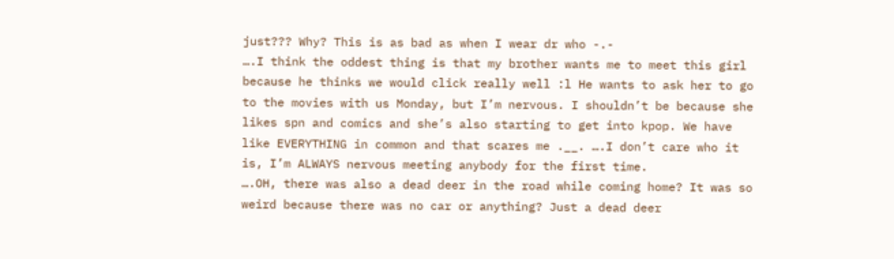just??? Why? This is as bad as when I wear dr who -.-
….I think the oddest thing is that my brother wants me to meet this girl because he thinks we would click really well :l He wants to ask her to go to the movies with us Monday, but I’m nervous. I shouldn’t be because she likes spn and comics and she’s also starting to get into kpop. We have like EVERYTHING in common and that scares me .__. ….I don’t care who it is, I’m ALWAYS nervous meeting anybody for the first time.
….OH, there was also a dead deer in the road while coming home? It was so weird because there was no car or anything? Just a dead deer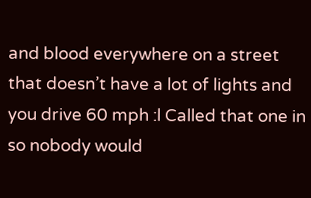and blood everywhere on a street that doesn’t have a lot of lights and you drive 60 mph :l Called that one in so nobody would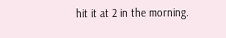hit it at 2 in the morning.